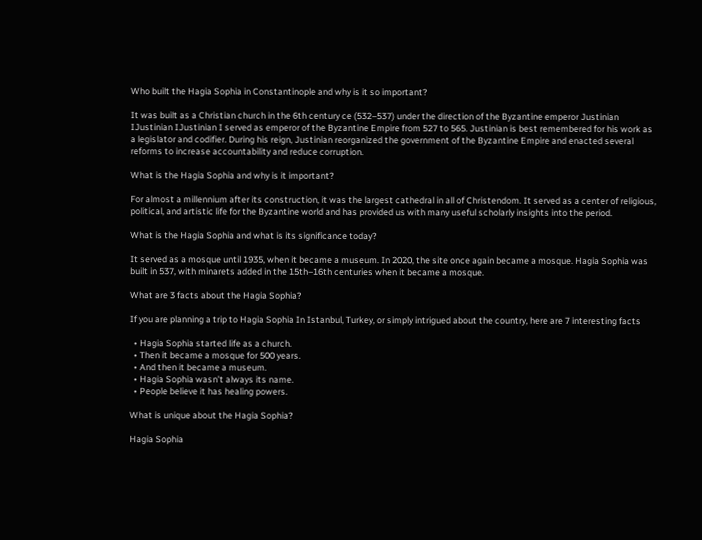Who built the Hagia Sophia in Constantinople and why is it so important?

It was built as a Christian church in the 6th century ce (532–537) under the direction of the Byzantine emperor Justinian IJustinian IJustinian I served as emperor of the Byzantine Empire from 527 to 565. Justinian is best remembered for his work as a legislator and codifier. During his reign, Justinian reorganized the government of the Byzantine Empire and enacted several reforms to increase accountability and reduce corruption.

What is the Hagia Sophia and why is it important?

For almost a millennium after its construction, it was the largest cathedral in all of Christendom. It served as a center of religious, political, and artistic life for the Byzantine world and has provided us with many useful scholarly insights into the period.

What is the Hagia Sophia and what is its significance today?

It served as a mosque until 1935, when it became a museum. In 2020, the site once again became a mosque. Hagia Sophia was built in 537, with minarets added in the 15th–16th centuries when it became a mosque.

What are 3 facts about the Hagia Sophia?

If you are planning a trip to Hagia Sophia In Istanbul, Turkey, or simply intrigued about the country, here are 7 interesting facts

  • Hagia Sophia started life as a church.
  • Then it became a mosque for 500 years.
  • And then it became a museum.
  • Hagia Sophia wasn’t always its name.
  • People believe it has healing powers.

What is unique about the Hagia Sophia?

Hagia Sophia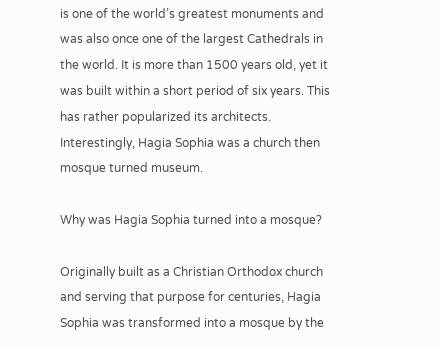is one of the world’s greatest monuments and was also once one of the largest Cathedrals in the world. It is more than 1500 years old, yet it was built within a short period of six years. This has rather popularized its architects. Interestingly, Hagia Sophia was a church then mosque turned museum.

Why was Hagia Sophia turned into a mosque?

Originally built as a Christian Orthodox church and serving that purpose for centuries, Hagia Sophia was transformed into a mosque by the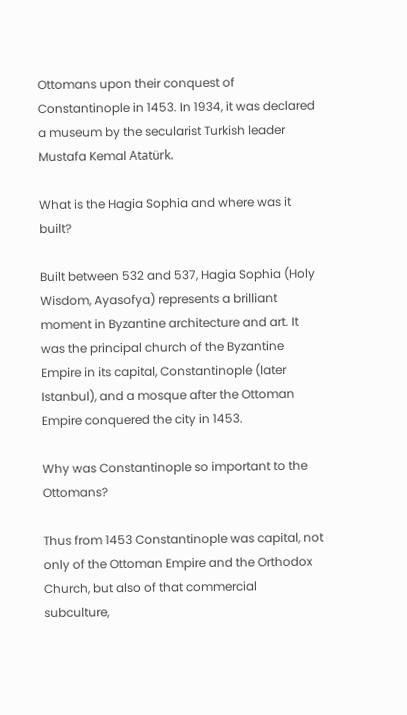Ottomans upon their conquest of Constantinople in 1453. In 1934, it was declared a museum by the secularist Turkish leader Mustafa Kemal Atatürk.

What is the Hagia Sophia and where was it built?

Built between 532 and 537, Hagia Sophia (Holy Wisdom, Ayasofya) represents a brilliant moment in Byzantine architecture and art. It was the principal church of the Byzantine Empire in its capital, Constantinople (later Istanbul), and a mosque after the Ottoman Empire conquered the city in 1453.

Why was Constantinople so important to the Ottomans?

Thus from 1453 Constantinople was capital, not only of the Ottoman Empire and the Orthodox Church, but also of that commercial subculture,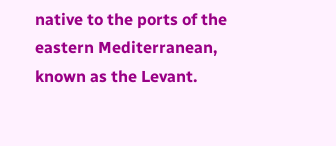native to the ports of the eastern Mediterranean, known as the Levant.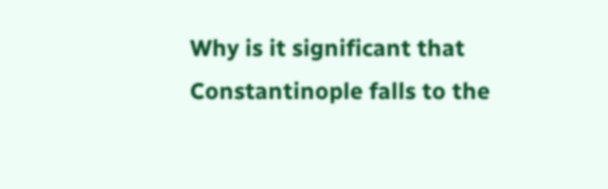Why is it significant that Constantinople falls to the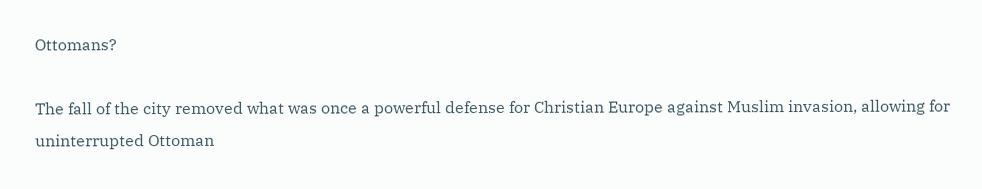Ottomans?

The fall of the city removed what was once a powerful defense for Christian Europe against Muslim invasion, allowing for uninterrupted Ottoman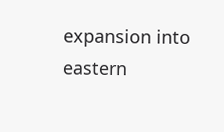expansion into eastern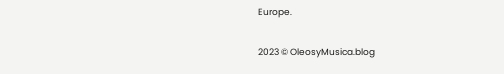Europe.

2023 © OleosyMusica.blog